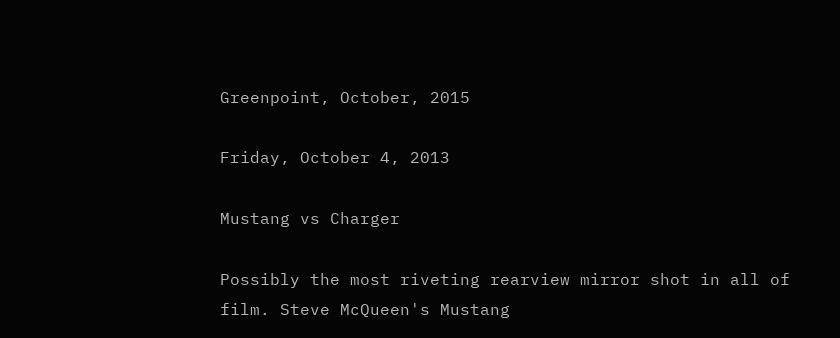Greenpoint, October, 2015

Friday, October 4, 2013

Mustang vs Charger

Possibly the most riveting rearview mirror shot in all of film. Steve McQueen's Mustang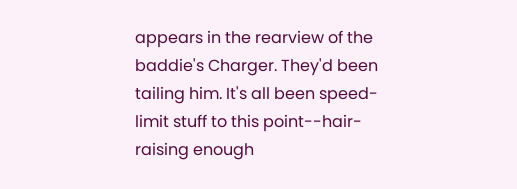appears in the rearview of the baddie's Charger. They'd been tailing him. It's all been speed-limit stuff to this point--hair-raising enough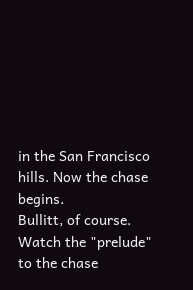in the San Francisco hills. Now the chase begins.
Bullitt, of course. Watch the "prelude" to the chase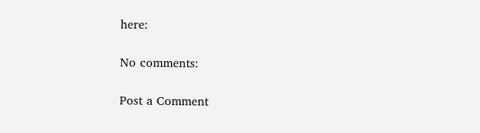here:

No comments:

Post a Comment